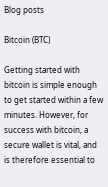Blog posts

Bitcoin (BTC)

Getting started with bitcoin is simple enough to get started within a few minutes. However, for success with bitcoin, a secure wallet is vital, and is therefore essential to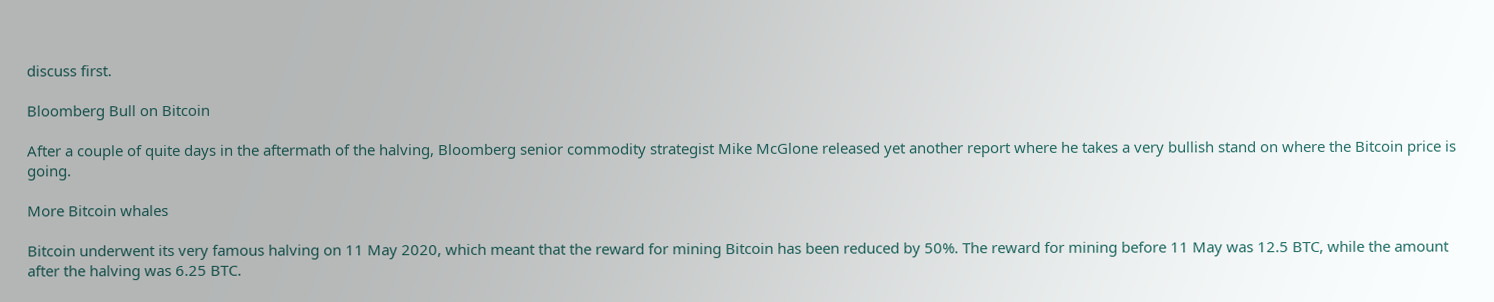discuss first.

Bloomberg Bull on Bitcoin

After a couple of quite days in the aftermath of the halving, Bloomberg senior commodity strategist Mike McGlone released yet another report where he takes a very bullish stand on where the Bitcoin price is going.

More Bitcoin whales

Bitcoin underwent its very famous halving on 11 May 2020, which meant that the reward for mining Bitcoin has been reduced by 50%. The reward for mining before 11 May was 12.5 BTC, while the amount after the halving was 6.25 BTC.